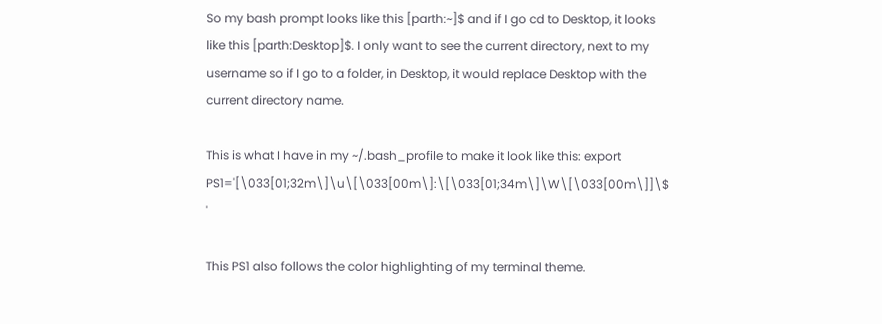So my bash prompt looks like this [parth:~]$ and if I go cd to Desktop, it looks like this [parth:Desktop]$. I only want to see the current directory, next to my username so if I go to a folder, in Desktop, it would replace Desktop with the current directory name.

This is what I have in my ~/.bash_profile to make it look like this: export PS1='[\033[01;32m\]\u\[\033[00m\]:\[\033[01;34m\]\W\[\033[00m\]]\$ '

This PS1 also follows the color highlighting of my terminal theme.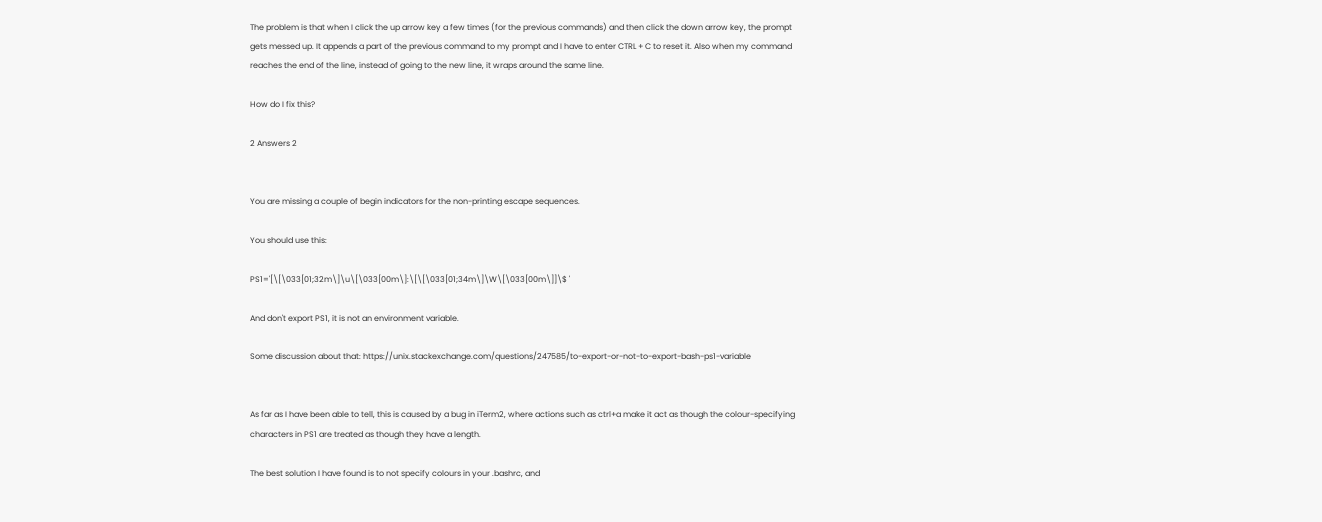The problem is that when I click the up arrow key a few times (for the previous commands) and then click the down arrow key, the prompt gets messed up. It appends a part of the previous command to my prompt and I have to enter CTRL + C to reset it. Also when my command reaches the end of the line, instead of going to the new line, it wraps around the same line.

How do I fix this?

2 Answers 2


You are missing a couple of begin indicators for the non-printing escape sequences.

You should use this:

PS1='[\[\033[01;32m\]\u\[\033[00m\]:\[\[\033[01;34m\]\W\[\033[00m\]]\$ '

And don't export PS1, it is not an environment variable.

Some discussion about that: https://unix.stackexchange.com/questions/247585/to-export-or-not-to-export-bash-ps1-variable


As far as I have been able to tell, this is caused by a bug in iTerm2, where actions such as ctrl+a make it act as though the colour-specifying characters in PS1 are treated as though they have a length.

The best solution I have found is to not specify colours in your .bashrc, and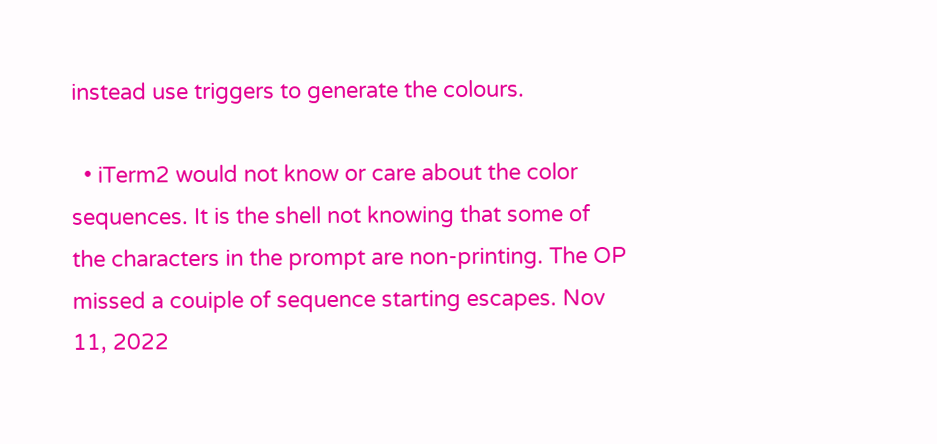instead use triggers to generate the colours.

  • iTerm2 would not know or care about the color sequences. It is the shell not knowing that some of the characters in the prompt are non-printing. The OP missed a couiple of sequence starting escapes. Nov 11, 2022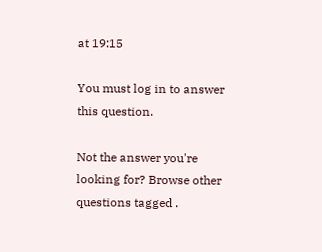at 19:15

You must log in to answer this question.

Not the answer you're looking for? Browse other questions tagged .